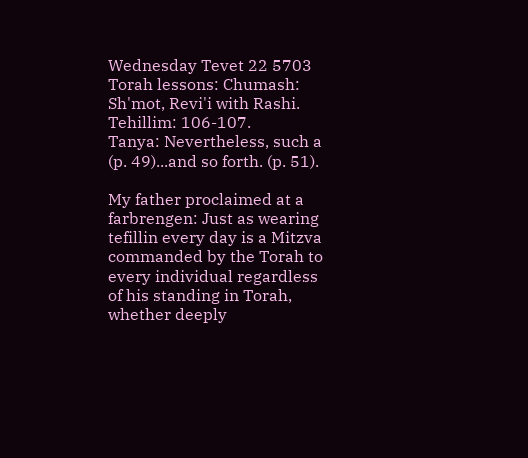Wednesday Tevet 22 5703
Torah lessons: Chumash: Sh'mot, Revi'i with Rashi.
Tehillim: 106-107.
Tanya: Nevertheless, such a (p. 49)...and so forth. (p. 51).

My father proclaimed at a farbrengen: Just as wearing tefillin every day is a Mitzva commanded by the Torah to every individual regardless of his standing in Torah, whether deeply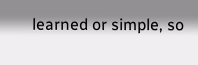learned or simple, so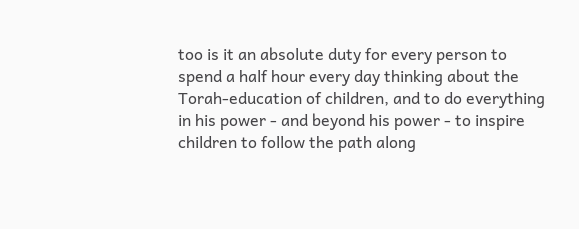too is it an absolute duty for every person to spend a half hour every day thinking about the Torah-education of children, and to do everything in his power - and beyond his power - to inspire children to follow the path along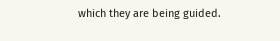which they are being guided.